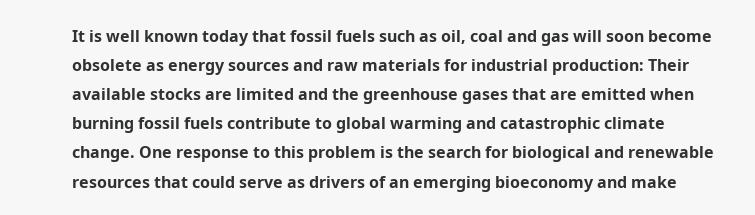It is well known today that fossil fuels such as oil, coal and gas will soon become obsolete as energy sources and raw materials for industrial production: Their available stocks are limited and the greenhouse gases that are emitted when burning fossil fuels contribute to global warming and catastrophic climate change. One response to this problem is the search for biological and renewable resources that could serve as drivers of an emerging bioeconomy and make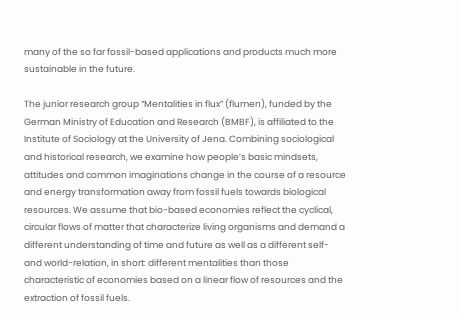many of the so far fossil-based applications and products much more sustainable in the future.

The junior research group “Mentalities in flux” (flumen), funded by the German Ministry of Education and Research (BMBF), is affiliated to the Institute of Sociology at the University of Jena. Combining sociological and historical research, we examine how people’s basic mindsets, attitudes and common imaginations change in the course of a resource and energy transformation away from fossil fuels towards biological resources. We assume that bio-based economies reflect the cyclical, circular flows of matter that characterize living organisms and demand a different understanding of time and future as well as a different self- and world-relation, in short: different mentalities than those characteristic of economies based on a linear flow of resources and the extraction of fossil fuels.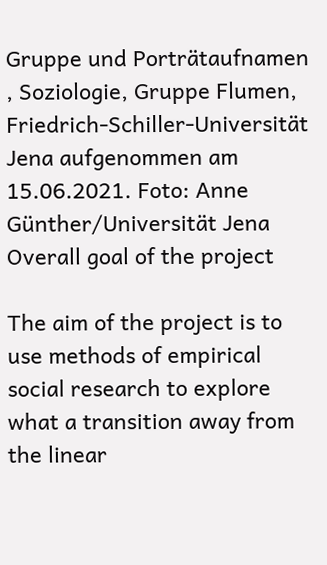Gruppe und Porträtaufnamen , Soziologie, Gruppe Flumen, Friedrich-Schiller-Universität Jena aufgenommen am 15.06.2021. Foto: Anne Günther/Universität Jena
Overall goal of the project

The aim of the project is to use methods of empirical social research to explore what a transition away from the linear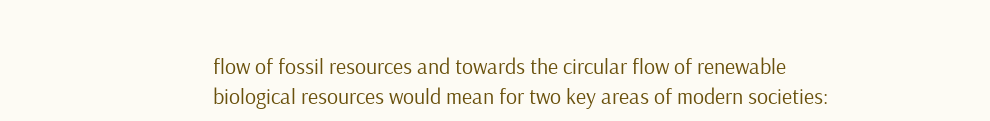flow of fossil resources and towards the circular flow of renewable biological resources would mean for two key areas of modern societies: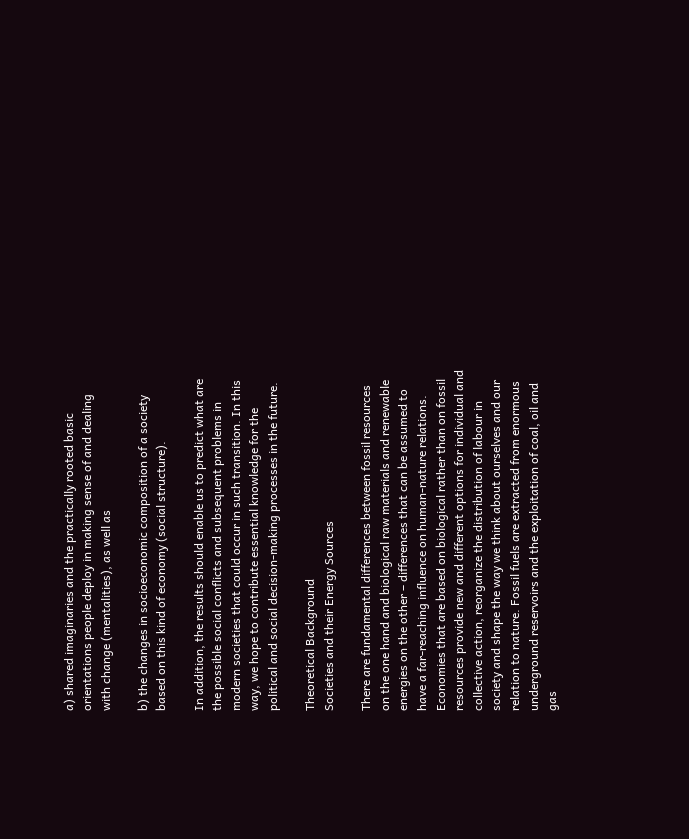a) shared imaginaries and the practically rooted basic orientations people deploy in making sense of and dealing with change (mentalities), as well as

b) the changes in socioeconomic composition of a society based on this kind of economy (social structure).

In addition, the results should enable us to predict what are the possible social conflicts and subsequent problems in modern societies that could occur in such transition. In this way, we hope to contribute essential knowledge for the political and social decision-making processes in the future.

Theoretical Background
Societies and their Energy Sources

There are fundamental differences between fossil resources on the one hand and biological raw materials and renewable energies on the other – differences that can be assumed to have a far-reaching influence on human-nature relations. Economies that are based on biological rather than on fossil resources provide new and different options for individual and collective action, reorganize the distribution of labour in society and shape the way we think about ourselves and our relation to nature. Fossil fuels are extracted from enormous underground reservoirs and the exploitation of coal, oil and gas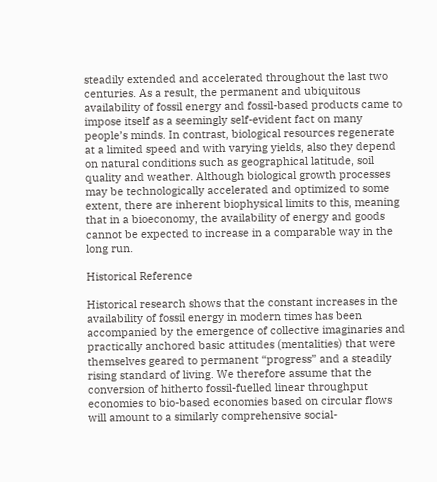steadily extended and accelerated throughout the last two centuries. As a result, the permanent and ubiquitous availability of fossil energy and fossil-based products came to impose itself as a seemingly self-evident fact on many people’s minds. In contrast, biological resources regenerate at a limited speed and with varying yields, also they depend on natural conditions such as geographical latitude, soil quality and weather. Although biological growth processes may be technologically accelerated and optimized to some extent, there are inherent biophysical limits to this, meaning that in a bioeconomy, the availability of energy and goods cannot be expected to increase in a comparable way in the long run.

Historical Reference

Historical research shows that the constant increases in the availability of fossil energy in modern times has been accompanied by the emergence of collective imaginaries and practically anchored basic attitudes (mentalities) that were themselves geared to permanent “progress” and a steadily rising standard of living. We therefore assume that the conversion of hitherto fossil-fuelled linear throughput economies to bio-based economies based on circular flows will amount to a similarly comprehensive social-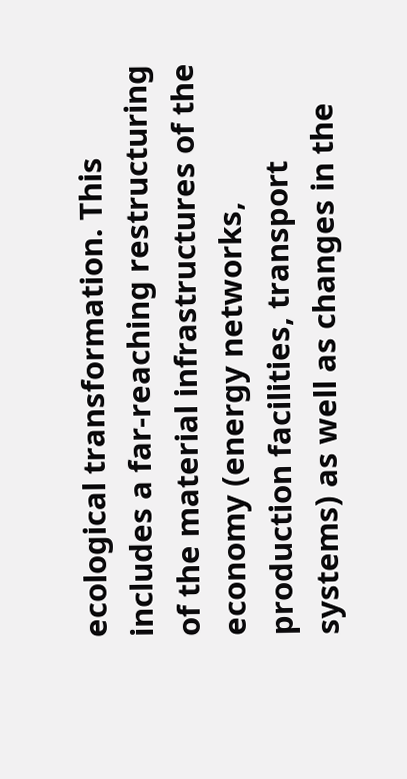ecological transformation. This includes a far-reaching restructuring of the material infrastructures of the economy (energy networks, production facilities, transport systems) as well as changes in the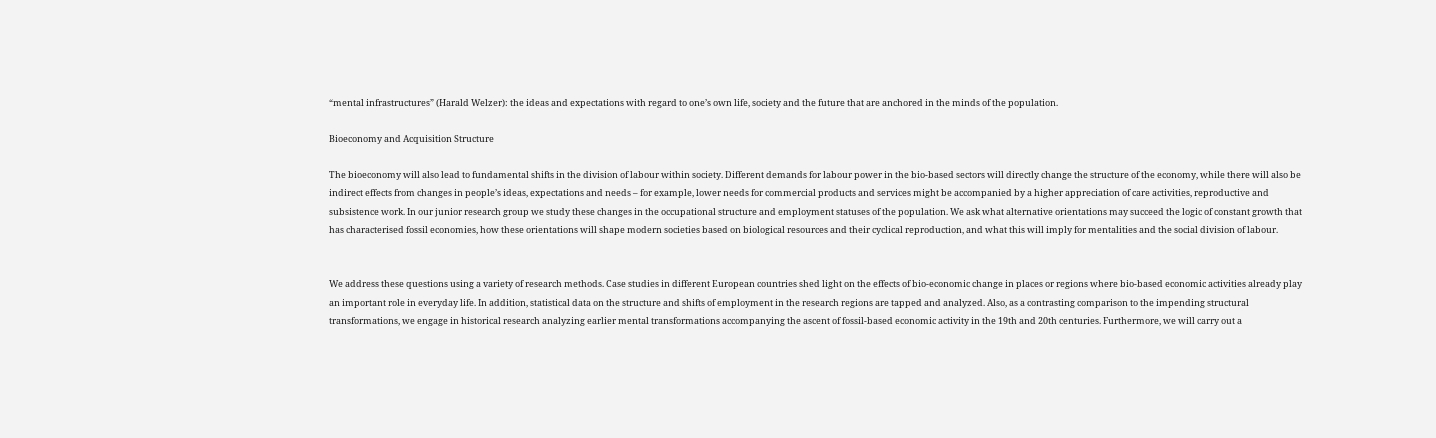“mental infrastructures” (Harald Welzer): the ideas and expectations with regard to one’s own life, society and the future that are anchored in the minds of the population.

Bioeconomy and Acquisition Structure

The bioeconomy will also lead to fundamental shifts in the division of labour within society. Different demands for labour power in the bio-based sectors will directly change the structure of the economy, while there will also be indirect effects from changes in people’s ideas, expectations and needs – for example, lower needs for commercial products and services might be accompanied by a higher appreciation of care activities, reproductive and subsistence work. In our junior research group we study these changes in the occupational structure and employment statuses of the population. We ask what alternative orientations may succeed the logic of constant growth that has characterised fossil economies, how these orientations will shape modern societies based on biological resources and their cyclical reproduction, and what this will imply for mentalities and the social division of labour.


We address these questions using a variety of research methods. Case studies in different European countries shed light on the effects of bio-economic change in places or regions where bio-based economic activities already play an important role in everyday life. In addition, statistical data on the structure and shifts of employment in the research regions are tapped and analyzed. Also, as a contrasting comparison to the impending structural transformations, we engage in historical research analyzing earlier mental transformations accompanying the ascent of fossil-based economic activity in the 19th and 20th centuries. Furthermore, we will carry out a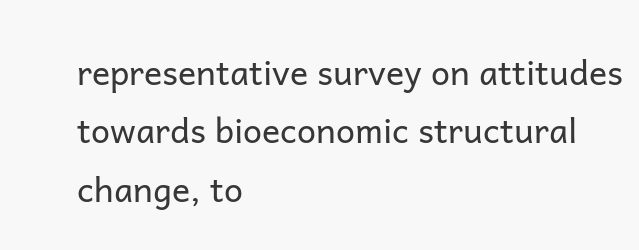representative survey on attitudes towards bioeconomic structural change, to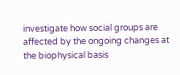investigate how social groups are affected by the ongoing changes at the biophysical basis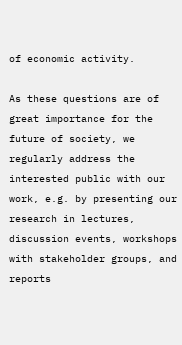of economic activity.

As these questions are of great importance for the future of society, we regularly address the interested public with our work, e.g. by presenting our research in lectures, discussion events, workshops with stakeholder groups, and reports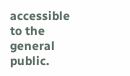accessible to the general public.